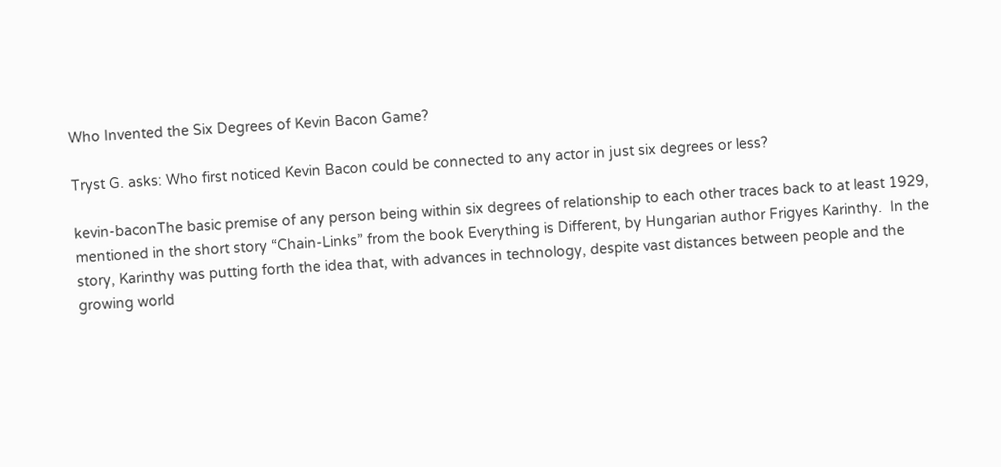Who Invented the Six Degrees of Kevin Bacon Game?

Tryst G. asks: Who first noticed Kevin Bacon could be connected to any actor in just six degrees or less?

kevin-baconThe basic premise of any person being within six degrees of relationship to each other traces back to at least 1929, mentioned in the short story “Chain-Links” from the book Everything is Different, by Hungarian author Frigyes Karinthy.  In the story, Karinthy was putting forth the idea that, with advances in technology, despite vast distances between people and the growing world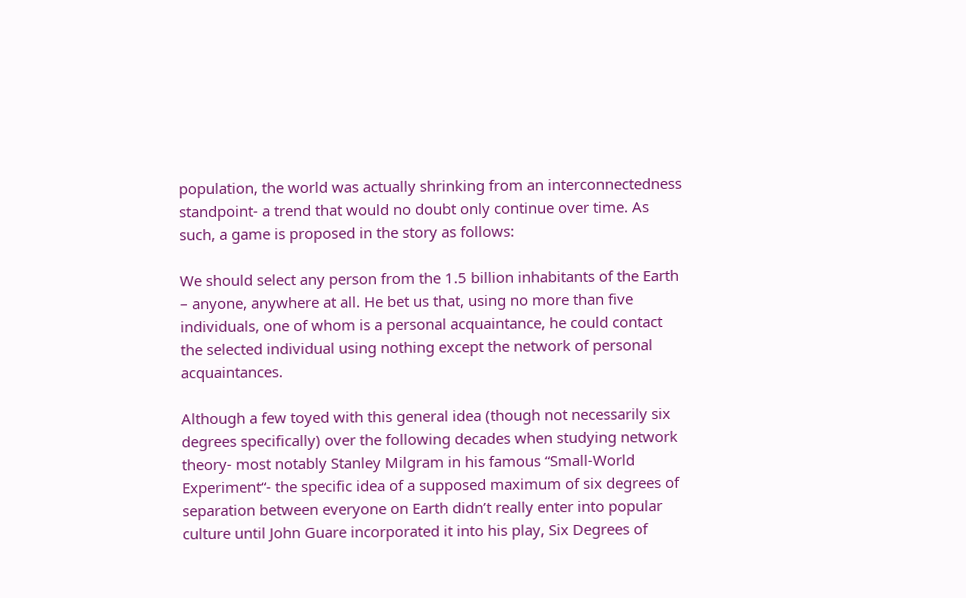population, the world was actually shrinking from an interconnectedness standpoint- a trend that would no doubt only continue over time. As such, a game is proposed in the story as follows:

We should select any person from the 1.5 billion inhabitants of the Earth – anyone, anywhere at all. He bet us that, using no more than five individuals, one of whom is a personal acquaintance, he could contact the selected individual using nothing except the network of personal acquaintances.

Although a few toyed with this general idea (though not necessarily six degrees specifically) over the following decades when studying network theory- most notably Stanley Milgram in his famous “Small-World Experiment“- the specific idea of a supposed maximum of six degrees of separation between everyone on Earth didn’t really enter into popular culture until John Guare incorporated it into his play, Six Degrees of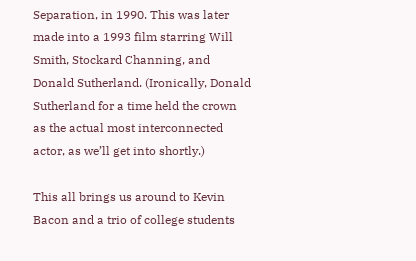Separation, in 1990. This was later made into a 1993 film starring Will Smith, Stockard Channing, and Donald Sutherland. (Ironically, Donald Sutherland for a time held the crown as the actual most interconnected actor, as we’ll get into shortly.)

This all brings us around to Kevin Bacon and a trio of college students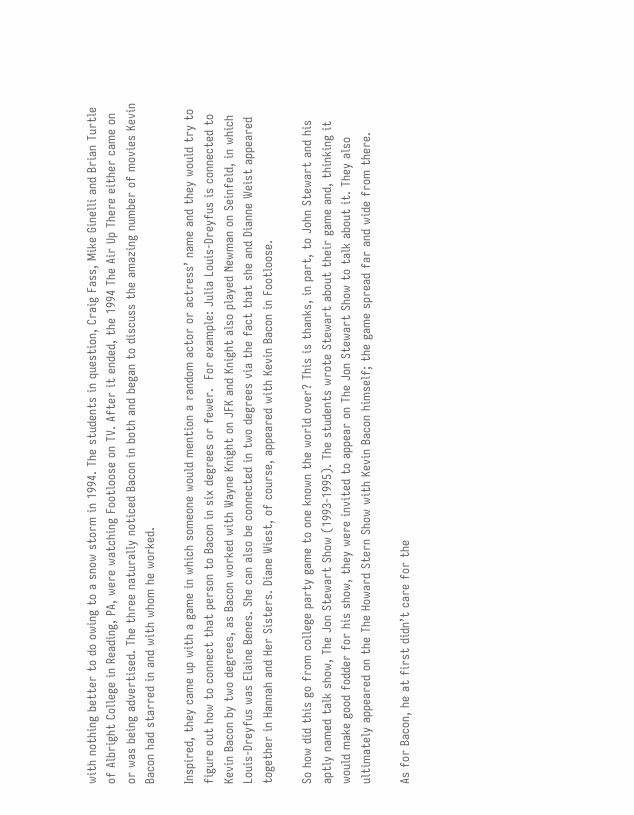with nothing better to do owing to a snow storm in 1994. The students in question, Craig Fass, Mike Ginelli and Brian Turtle of Albright College in Reading, PA, were watching Footloose on TV. After it ended, the 1994 The Air Up There either came on or was being advertised. The three naturally noticed Bacon in both and began to discuss the amazing number of movies Kevin Bacon had starred in and with whom he worked.

Inspired, they came up with a game in which someone would mention a random actor or actress’ name and they would try to figure out how to connect that person to Bacon in six degrees or fewer.  For example: Julia Louis-Dreyfus is connected to Kevin Bacon by two degrees, as Bacon worked with Wayne Knight on JFK and Knight also played Newman on Seinfeld, in which Louis-Dreyfus was Elaine Benes. She can also be connected in two degrees via the fact that she and Dianne Weist appeared together in Hannah and Her Sisters. Diane Wiest, of course, appeared with Kevin Bacon in Footloose.

So how did this go from college party game to one known the world over? This is thanks, in part, to John Stewart and his aptly named talk show, The Jon Stewart Show (1993-1995). The students wrote Stewart about their game and, thinking it would make good fodder for his show, they were invited to appear on The Jon Stewart Show to talk about it. They also ultimately appeared on the The Howard Stern Show with Kevin Bacon himself; the game spread far and wide from there.

As for Bacon, he at first didn’t care for the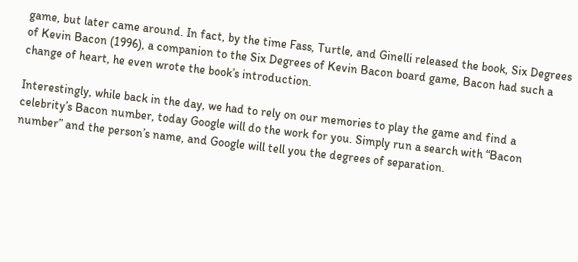game, but later came around. In fact, by the time Fass, Turtle, and Ginelli released the book, Six Degrees of Kevin Bacon (1996), a companion to the Six Degrees of Kevin Bacon board game, Bacon had such a change of heart, he even wrote the book’s introduction.

Interestingly, while back in the day, we had to rely on our memories to play the game and find a celebrity’s Bacon number, today Google will do the work for you. Simply run a search with “Bacon number” and the person’s name, and Google will tell you the degrees of separation.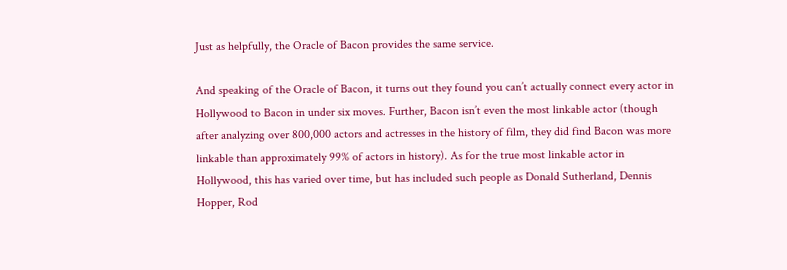Just as helpfully, the Oracle of Bacon provides the same service.

And speaking of the Oracle of Bacon, it turns out they found you can’t actually connect every actor in Hollywood to Bacon in under six moves. Further, Bacon isn’t even the most linkable actor (though after analyzing over 800,000 actors and actresses in the history of film, they did find Bacon was more linkable than approximately 99% of actors in history). As for the true most linkable actor in Hollywood, this has varied over time, but has included such people as Donald Sutherland, Dennis Hopper, Rod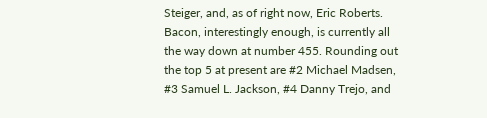Steiger, and, as of right now, Eric Roberts. Bacon, interestingly enough, is currently all the way down at number 455. Rounding out the top 5 at present are #2 Michael Madsen, #3 Samuel L. Jackson, #4 Danny Trejo, and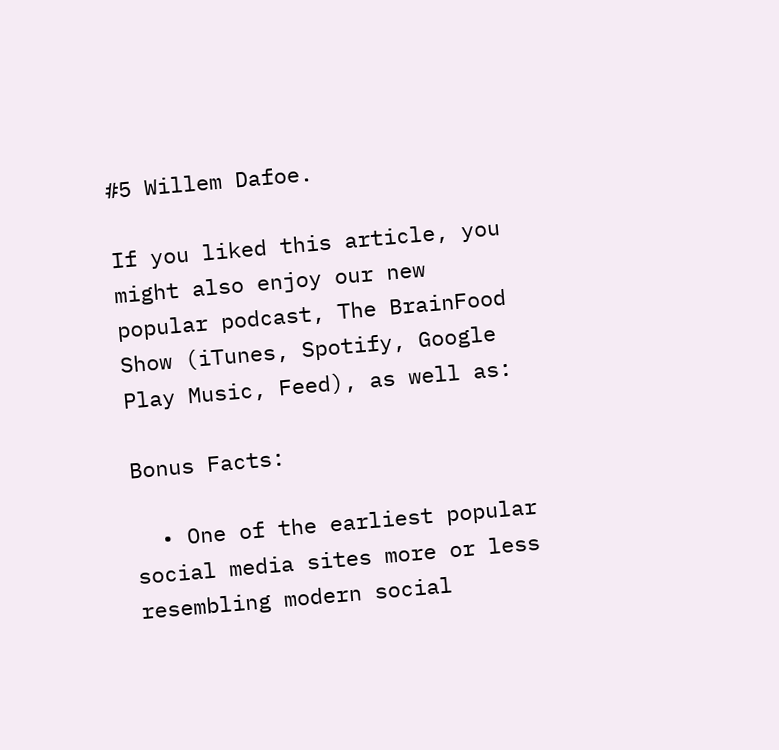#5 Willem Dafoe.

If you liked this article, you might also enjoy our new popular podcast, The BrainFood Show (iTunes, Spotify, Google Play Music, Feed), as well as:

Bonus Facts:

  • One of the earliest popular social media sites more or less resembling modern social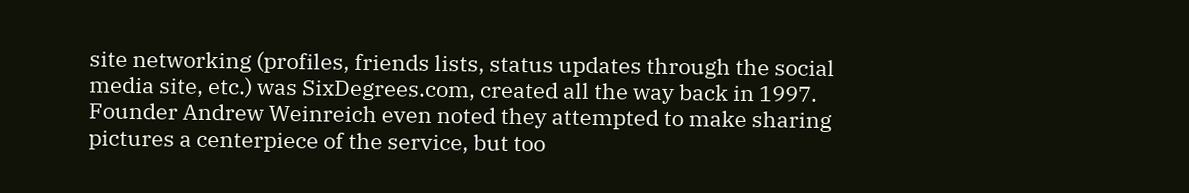site networking (profiles, friends lists, status updates through the social media site, etc.) was SixDegrees.com, created all the way back in 1997.  Founder Andrew Weinreich even noted they attempted to make sharing pictures a centerpiece of the service, but too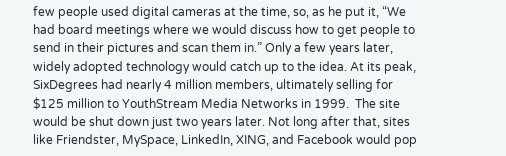few people used digital cameras at the time, so, as he put it, “We had board meetings where we would discuss how to get people to send in their pictures and scan them in.” Only a few years later, widely adopted technology would catch up to the idea. At its peak, SixDegrees had nearly 4 million members, ultimately selling for $125 million to YouthStream Media Networks in 1999.  The site would be shut down just two years later. Not long after that, sites like Friendster, MySpace, LinkedIn, XING, and Facebook would pop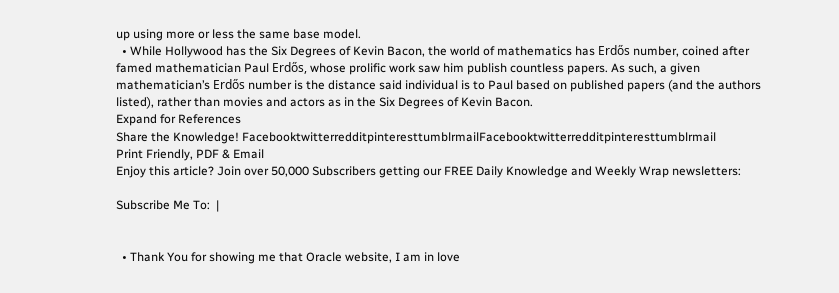up using more or less the same base model.
  • While Hollywood has the Six Degrees of Kevin Bacon, the world of mathematics has Erdős number, coined after famed mathematician Paul Erdős, whose prolific work saw him publish countless papers. As such, a given mathematician’s Erdős number is the distance said individual is to Paul based on published papers (and the authors listed), rather than movies and actors as in the Six Degrees of Kevin Bacon.
Expand for References
Share the Knowledge! FacebooktwitterredditpinteresttumblrmailFacebooktwitterredditpinteresttumblrmail
Print Friendly, PDF & Email
Enjoy this article? Join over 50,000 Subscribers getting our FREE Daily Knowledge and Weekly Wrap newsletters:

Subscribe Me To:  |


  • Thank You for showing me that Oracle website, I am in love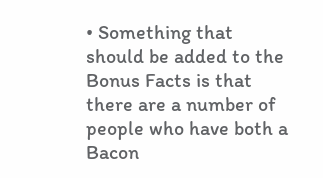• Something that should be added to the Bonus Facts is that there are a number of people who have both a Bacon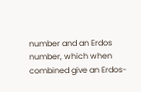number and an Erdos number, which when combined give an Erdos-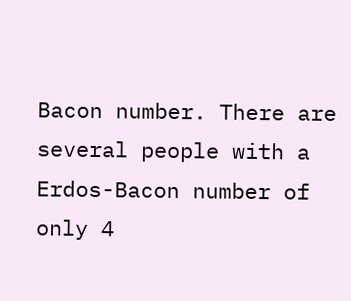Bacon number. There are several people with a Erdos-Bacon number of only 4